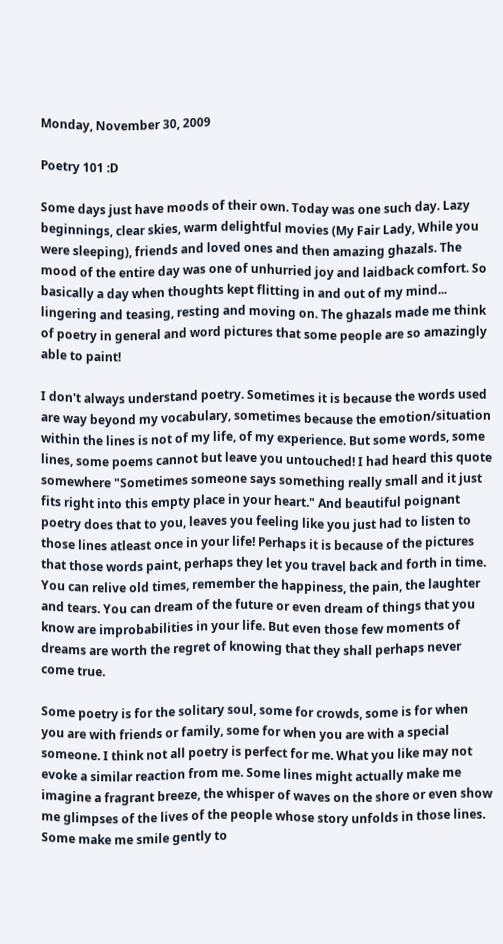Monday, November 30, 2009

Poetry 101 :D

Some days just have moods of their own. Today was one such day. Lazy beginnings, clear skies, warm delightful movies (My Fair Lady, While you were sleeping), friends and loved ones and then amazing ghazals. The mood of the entire day was one of unhurried joy and laidback comfort. So basically a day when thoughts kept flitting in and out of my mind... lingering and teasing, resting and moving on. The ghazals made me think of poetry in general and word pictures that some people are so amazingly able to paint!

I don't always understand poetry. Sometimes it is because the words used are way beyond my vocabulary, sometimes because the emotion/situation within the lines is not of my life, of my experience. But some words, some lines, some poems cannot but leave you untouched! I had heard this quote somewhere "Sometimes someone says something really small and it just fits right into this empty place in your heart." And beautiful poignant poetry does that to you, leaves you feeling like you just had to listen to those lines atleast once in your life! Perhaps it is because of the pictures that those words paint, perhaps they let you travel back and forth in time. You can relive old times, remember the happiness, the pain, the laughter and tears. You can dream of the future or even dream of things that you know are improbabilities in your life. But even those few moments of dreams are worth the regret of knowing that they shall perhaps never come true.

Some poetry is for the solitary soul, some for crowds, some is for when you are with friends or family, some for when you are with a special someone. I think not all poetry is perfect for me. What you like may not evoke a similar reaction from me. Some lines might actually make me imagine a fragrant breeze, the whisper of waves on the shore or even show me glimpses of the lives of the people whose story unfolds in those lines. Some make me smile gently to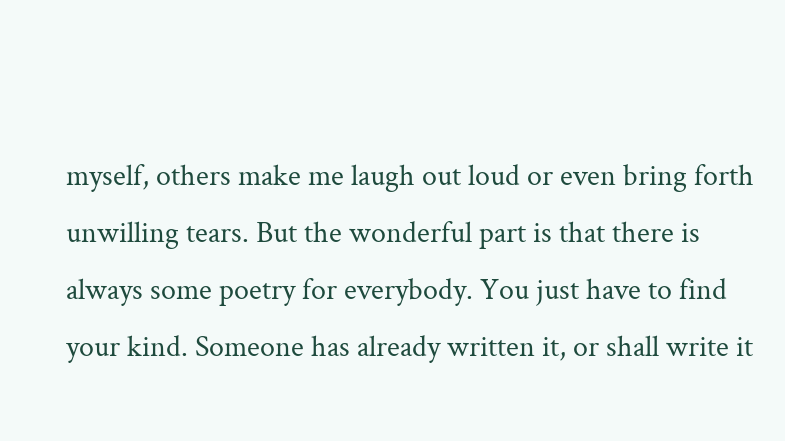myself, others make me laugh out loud or even bring forth unwilling tears. But the wonderful part is that there is always some poetry for everybody. You just have to find your kind. Someone has already written it, or shall write it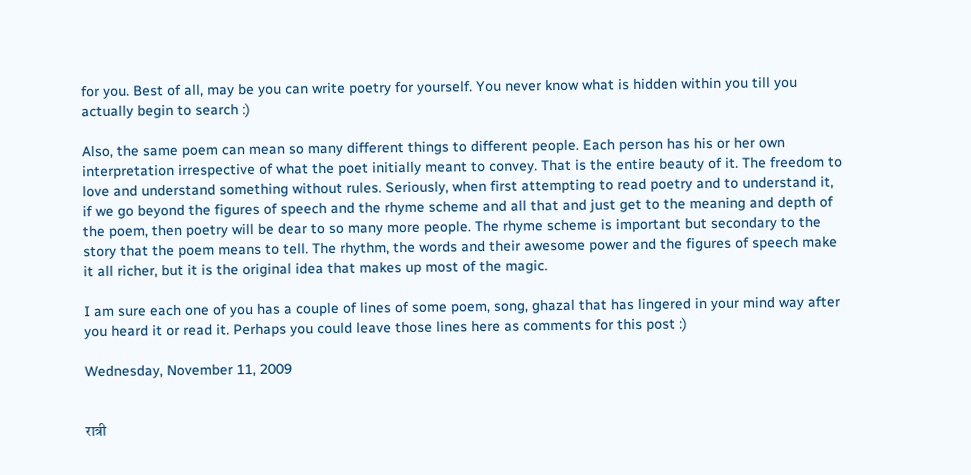for you. Best of all, may be you can write poetry for yourself. You never know what is hidden within you till you actually begin to search :)

Also, the same poem can mean so many different things to different people. Each person has his or her own interpretation irrespective of what the poet initially meant to convey. That is the entire beauty of it. The freedom to love and understand something without rules. Seriously, when first attempting to read poetry and to understand it, if we go beyond the figures of speech and the rhyme scheme and all that and just get to the meaning and depth of the poem, then poetry will be dear to so many more people. The rhyme scheme is important but secondary to the story that the poem means to tell. The rhythm, the words and their awesome power and the figures of speech make it all richer, but it is the original idea that makes up most of the magic.

I am sure each one of you has a couple of lines of some poem, song, ghazal that has lingered in your mind way after you heard it or read it. Perhaps you could leave those lines here as comments for this post :)

Wednesday, November 11, 2009


रात्री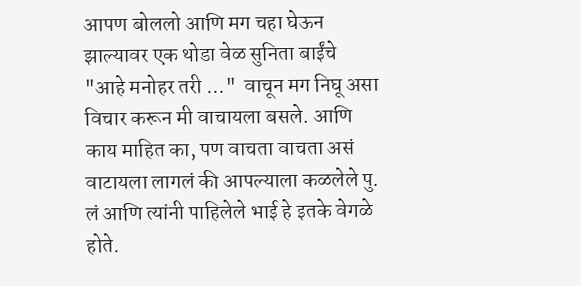आपण बोललो आणि मग चहा घेऊन झाल्यावर एक थोडा वेळ सुनिता बाईंचे "आहे मनोहर तरी ..."  वाचून मग निघू असा विचार करून मी वाचायला बसले. आणि काय माहित का, पण वाचता वाचता असं वाटायला लागलं की आपल्याला कळलेले पु. लं आणि त्यांनी पाहिलेले भाई हे इतके वेगळे होते.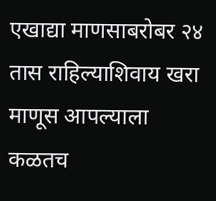एखाद्या माणसाबरोबर २४ तास राहिल्याशिवाय खरा माणूस आपल्याला कळतच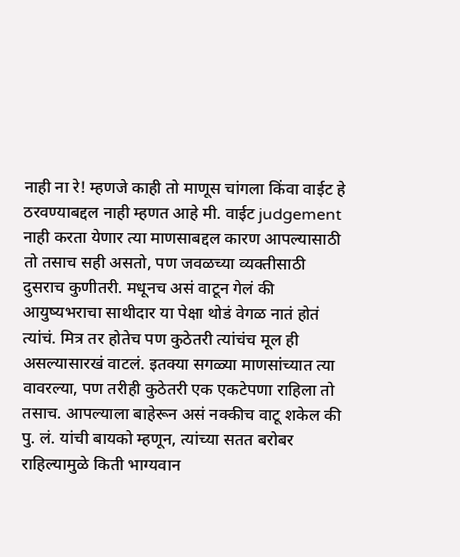नाही ना रे! म्हणजे काही तो माणूस चांगला किंवा वाईट हे ठरवण्याबद्दल नाही म्हणत आहे मी. वाईट judgement नाही करता येणार त्या माणसाबद्दल कारण आपल्यासाठी तो तसाच सही असतो, पण जवळच्या व्यक्तीसाठी दुसराच कुणीतरी. मधूनच असं वाटून गेलं की आयुष्यभराचा साथीदार या पेक्षा थोडं वेगळ नातं होतं त्यांचं. मित्र तर होतेच पण कुठेतरी त्यांचंच मूल ही असल्यासारखं वाटलं. इतक्या सगळ्या माणसांच्यात त्या वावरल्या, पण तरीही कुठेतरी एक एकटेपणा राहिला तो तसाच. आपल्याला बाहेरून असं नक्कीच वाटू शकेल की पु. लं. यांची बायको म्हणून, त्यांच्या सतत बरोबर राहिल्यामुळे किती भाग्यवान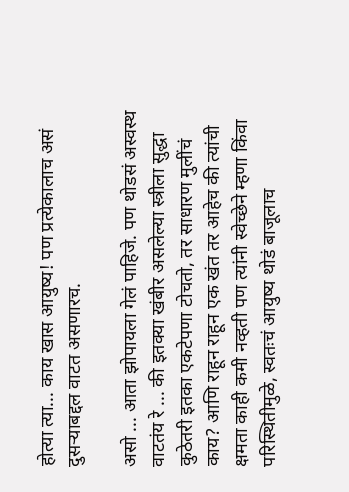होत्या त्या... काय खास आयुष्य! पण प्रत्येकालाच असं दुसऱ्याबद्दल वाटत असणारच.

असो ... आता झोपायला गेलं पाहिजे. पण थोडसं अस्वस्थ वाटतंय रे ... की इतक्या खंबीर असलेल्या स्त्रीला सुद्धा कुठेतरी इतका एकटेपणा टोचतो, तर साधारण मुलींचं काय? आणि राहून राहून एक खंत तर आहेच की त्यांची क्षमता काही कमी नव्हती पण त्यांनी स्वेच्छेने म्हणा किंवा परिस्थितीमुळे, स्वतःचं आयुष्य थोडं बाजूलाच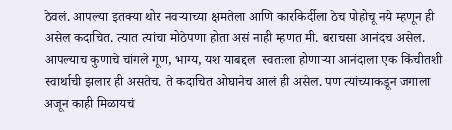ठेवलं. आपल्या इतक्या थोर नवऱ्याच्या क्षमतेला आणि कारकिर्दीला ठेच पोहोचू नये म्हणून ही असेल कदाचित. त्यात त्यांचा मोठेपणा होता असं नाही म्हणत मी. बराचसा आनंदच असेल. आपल्याच कुणाचे चांगले गूण, भाग्य, यश याबद्दल  स्वतःला होणाऱ्या आनंदाला एक किंचीतशी स्वार्थाची झलार ही असतेच. ते कदाचित ओघानेच आलं ही असेल. पण त्यांच्याकडून जगाला अजून काही मिळायचं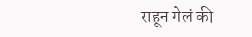राहून गेलं की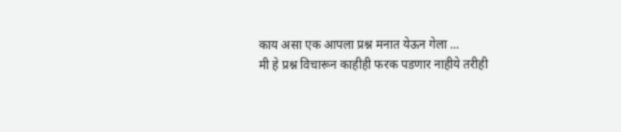काय असा एक आपला प्रश्न मनात येऊन गेला ...
मी हे प्रश्न विचारून काहीही फरक पडणार नाहीये तरीही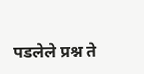पडलेले प्रश्न ते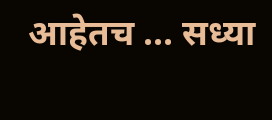आहेतच ... सध्या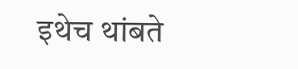इथेच थांबते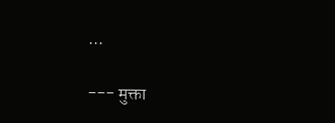...

--- मुक्ता